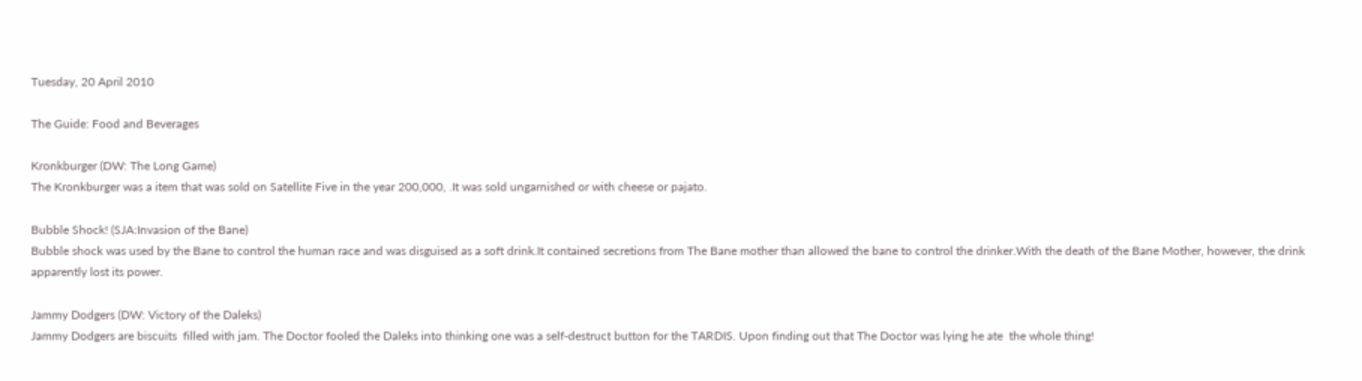Tuesday, 20 April 2010

The Guide: Food and Beverages

Kronkburger (DW: The Long Game)
The Kronkburger was a item that was sold on Satellite Five in the year 200,000, .It was sold ungarnished or with cheese or pajato.

Bubble Shock! (SJA:Invasion of the Bane)
Bubble shock was used by the Bane to control the human race and was disguised as a soft drink.It contained secretions from The Bane mother than allowed the bane to control the drinker.With the death of the Bane Mother, however, the drink apparently lost its power.

Jammy Dodgers (DW: Victory of the Daleks)
Jammy Dodgers are biscuits  filled with jam. The Doctor fooled the Daleks into thinking one was a self-destruct button for the TARDIS. Upon finding out that The Doctor was lying he ate  the whole thing!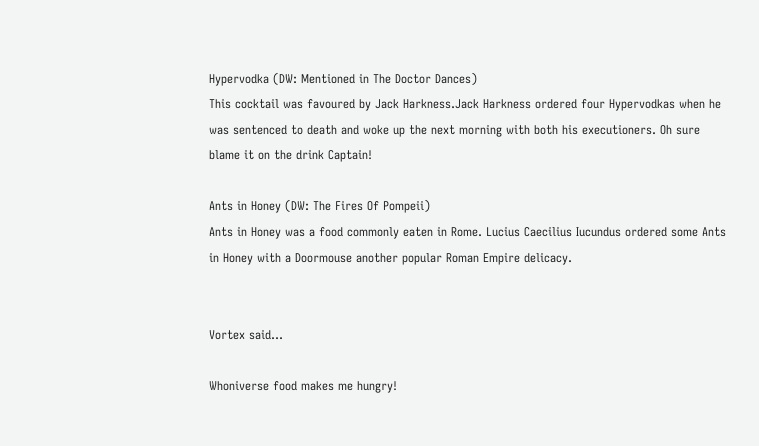Hypervodka (DW: Mentioned in The Doctor Dances)
This cocktail was favoured by Jack Harkness.Jack Harkness ordered four Hypervodkas when he was sentenced to death and woke up the next morning with both his executioners. Oh sure blame it on the drink Captain!

Ants in Honey (DW: The Fires Of Pompeii)
Ants in Honey was a food commonly eaten in Rome. Lucius Caecilius Iucundus ordered some Ants in Honey with a Doormouse another popular Roman Empire delicacy.


Vortex said...

Whoniverse food makes me hungry!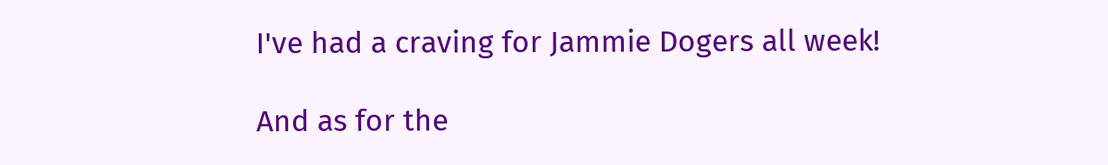I've had a craving for Jammie Dogers all week!

And as for the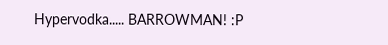Hypervodka..... BARROWMAN! :P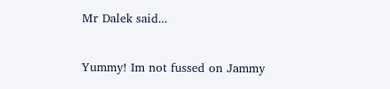Mr Dalek said...

Yummy! Im not fussed on Jammy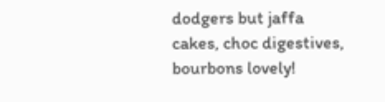dodgers but jaffa cakes, choc digestives, bourbons lovely!